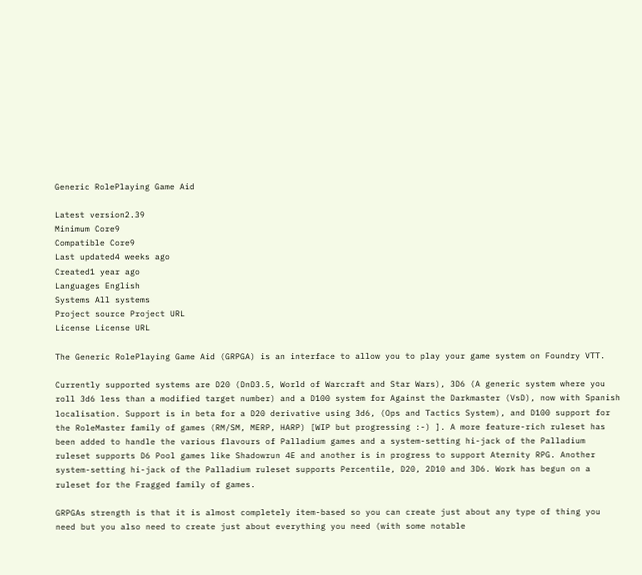Generic RolePlaying Game Aid

Latest version2.39
Minimum Core9
Compatible Core9
Last updated4 weeks ago
Created1 year ago
Languages English
Systems All systems
Project source Project URL
License License URL

The Generic RolePlaying Game Aid (GRPGA) is an interface to allow you to play your game system on Foundry VTT.

Currently supported systems are D20 (DnD3.5, World of Warcraft and Star Wars), 3D6 (A generic system where you roll 3d6 less than a modified target number) and a D100 system for Against the Darkmaster (VsD), now with Spanish localisation. Support is in beta for a D20 derivative using 3d6, (Ops and Tactics System), and D100 support for the RoleMaster family of games (RM/SM, MERP, HARP) [WIP but progressing :-) ]. A more feature-rich ruleset has been added to handle the various flavours of Palladium games and a system-setting hi-jack of the Palladium ruleset supports D6 Pool games like Shadowrun 4E and another is in progress to support Aternity RPG. Another system-setting hi-jack of the Palladium ruleset supports Percentile, D20, 2D10 and 3D6. Work has begun on a ruleset for the Fragged family of games.

GRPGAs strength is that it is almost completely item-based so you can create just about any type of thing you need but you also need to create just about everything you need (with some notable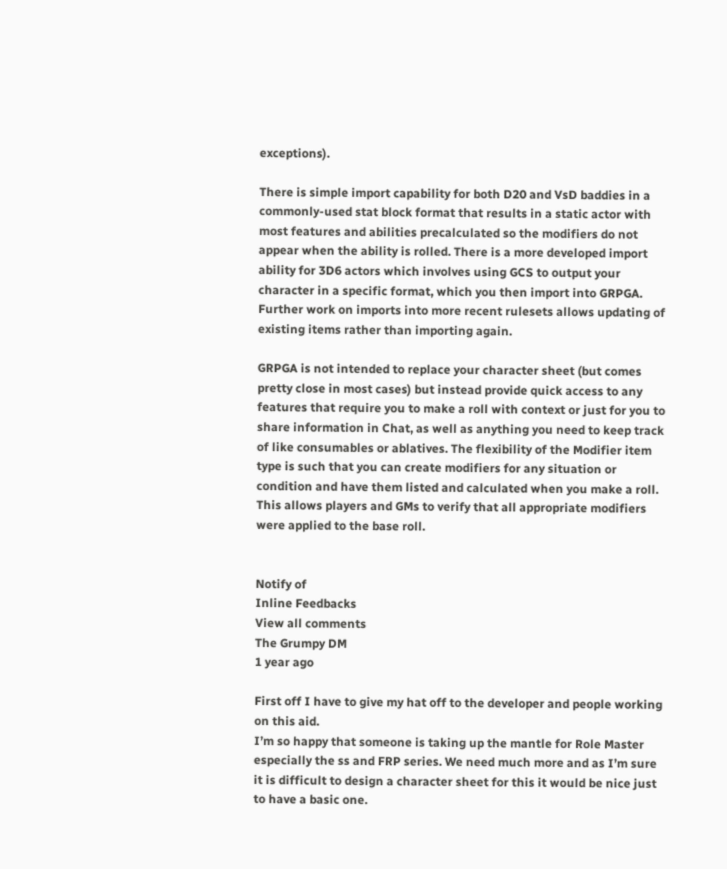exceptions).

There is simple import capability for both D20 and VsD baddies in a commonly-used stat block format that results in a static actor with most features and abilities precalculated so the modifiers do not appear when the ability is rolled. There is a more developed import ability for 3D6 actors which involves using GCS to output your character in a specific format, which you then import into GRPGA. Further work on imports into more recent rulesets allows updating of existing items rather than importing again.

GRPGA is not intended to replace your character sheet (but comes pretty close in most cases) but instead provide quick access to any features that require you to make a roll with context or just for you to share information in Chat, as well as anything you need to keep track of like consumables or ablatives. The flexibility of the Modifier item type is such that you can create modifiers for any situation or condition and have them listed and calculated when you make a roll. This allows players and GMs to verify that all appropriate modifiers were applied to the base roll.


Notify of
Inline Feedbacks
View all comments
The Grumpy DM
1 year ago

First off I have to give my hat off to the developer and people working on this aid.
I’m so happy that someone is taking up the mantle for Role Master especially the ss and FRP series. We need much more and as I’m sure it is difficult to design a character sheet for this it would be nice just to have a basic one.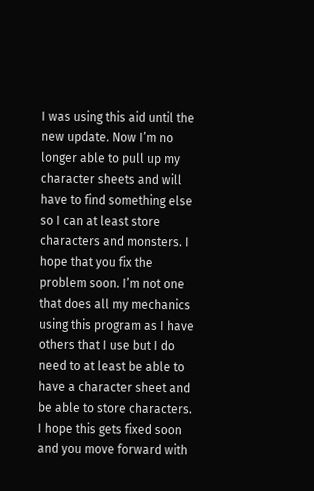I was using this aid until the new update. Now I’m no longer able to pull up my character sheets and will have to find something else so I can at least store characters and monsters. I hope that you fix the problem soon. I’m not one that does all my mechanics using this program as I have others that I use but I do need to at least be able to have a character sheet and be able to store characters.
I hope this gets fixed soon and you move forward with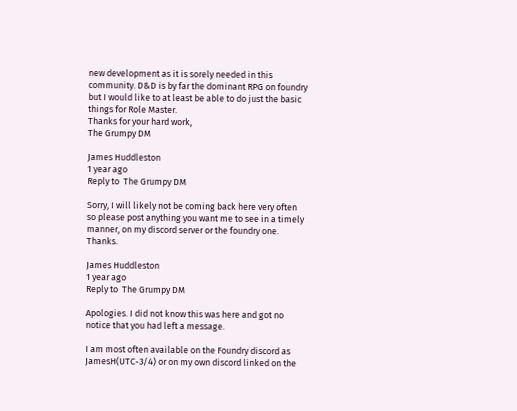new development as it is sorely needed in this community. D&D is by far the dominant RPG on foundry but I would like to at least be able to do just the basic things for Role Master.
Thanks for your hard work,
The Grumpy DM

James Huddleston
1 year ago
Reply to  The Grumpy DM

Sorry, I will likely not be coming back here very often so please post anything you want me to see in a timely manner, on my discord server or the foundry one. Thanks.

James Huddleston
1 year ago
Reply to  The Grumpy DM

Apologies. I did not know this was here and got no notice that you had left a message.

I am most often available on the Foundry discord as JamesH(UTC-3/4) or on my own discord linked on the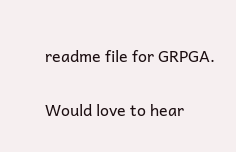readme file for GRPGA.

Would love to hear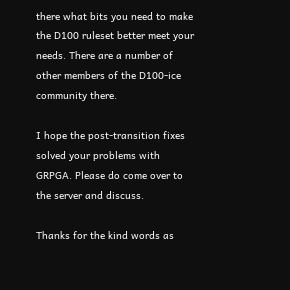there what bits you need to make the D100 ruleset better meet your needs. There are a number of other members of the D100-ice community there.

I hope the post-transition fixes solved your problems with GRPGA. Please do come over to the server and discuss.

Thanks for the kind words as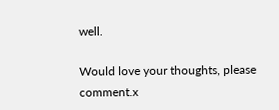well.

Would love your thoughts, please comment.x